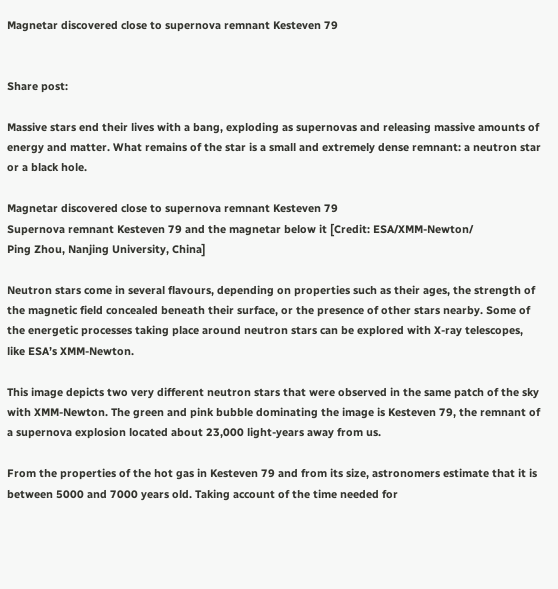Magnetar discovered close to supernova remnant Kesteven 79


Share post:

Massive stars end their lives with a bang, exploding as supernovas and releasing massive amounts of energy and matter. What remains of the star is a small and extremely dense remnant: a neutron star or a black hole.

Magnetar discovered close to supernova remnant Kesteven 79
Supernova remnant Kesteven 79 and the magnetar below it [Credit: ESA/XMM-Newton/
Ping Zhou, Nanjing University, China]

Neutron stars come in several flavours, depending on properties such as their ages, the strength of the magnetic field concealed beneath their surface, or the presence of other stars nearby. Some of the energetic processes taking place around neutron stars can be explored with X-ray telescopes, like ESA’s XMM-Newton.

This image depicts two very different neutron stars that were observed in the same patch of the sky with XMM-Newton. The green and pink bubble dominating the image is Kesteven 79, the remnant of a supernova explosion located about 23,000 light-years away from us.

From the properties of the hot gas in Kesteven 79 and from its size, astronomers estimate that it is between 5000 and 7000 years old. Taking account of the time needed for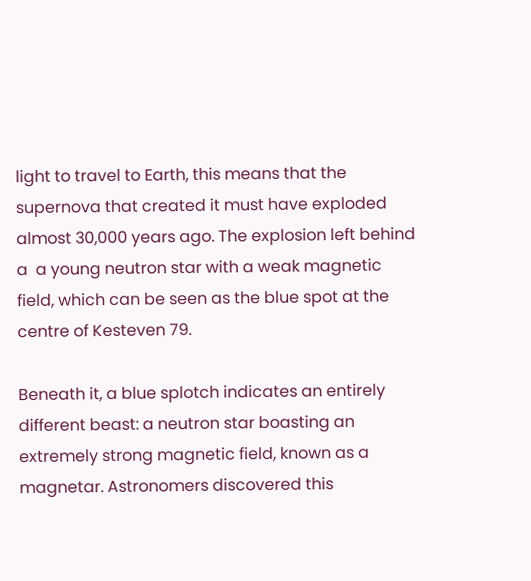light to travel to Earth, this means that the supernova that created it must have exploded almost 30,000 years ago. The explosion left behind a  a young neutron star with a weak magnetic field, which can be seen as the blue spot at the centre of Kesteven 79.

Beneath it, a blue splotch indicates an entirely different beast: a neutron star boasting an extremely strong magnetic field, known as a magnetar. Astronomers discovered this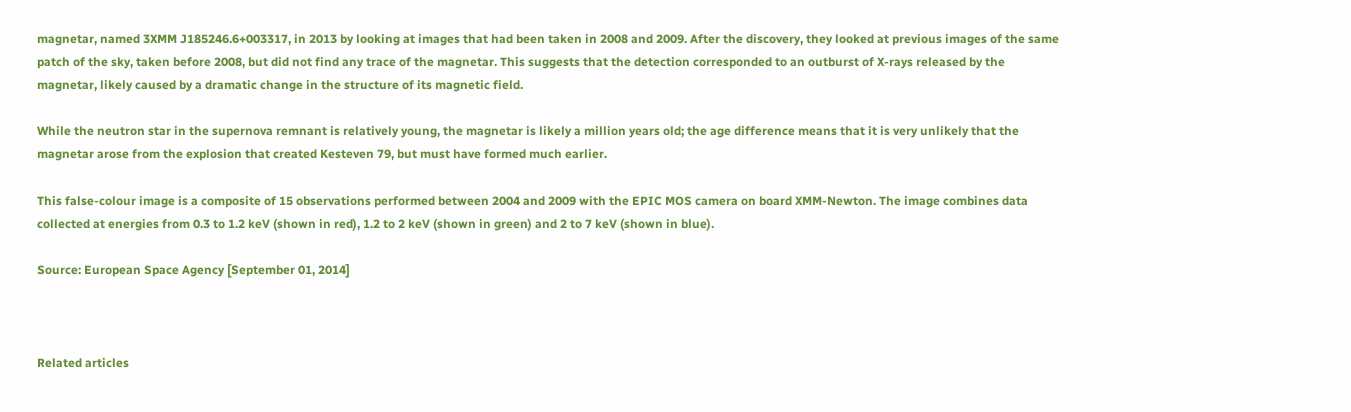magnetar, named 3XMM J185246.6+003317, in 2013 by looking at images that had been taken in 2008 and 2009. After the discovery, they looked at previous images of the same patch of the sky, taken before 2008, but did not find any trace of the magnetar. This suggests that the detection corresponded to an outburst of X-rays released by the magnetar, likely caused by a dramatic change in the structure of its magnetic field.

While the neutron star in the supernova remnant is relatively young, the magnetar is likely a million years old; the age difference means that it is very unlikely that the magnetar arose from the explosion that created Kesteven 79, but must have formed much earlier.

This false-colour image is a composite of 15 observations performed between 2004 and 2009 with the EPIC MOS camera on board XMM-Newton. The image combines data collected at energies from 0.3 to 1.2 keV (shown in red), 1.2 to 2 keV (shown in green) and 2 to 7 keV (shown in blue).

Source: European Space Agency [September 01, 2014]



Related articles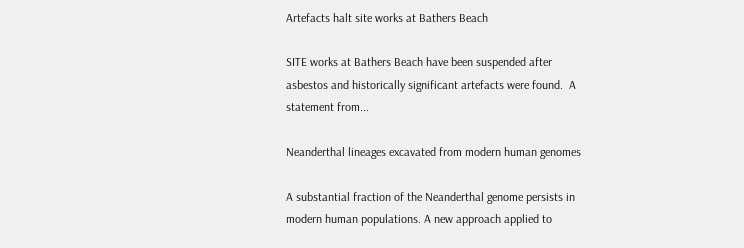Artefacts halt site works at Bathers Beach

SITE works at Bathers Beach have been suspended after asbestos and historically significant artefacts were found.  A statement from...

Neanderthal lineages excavated from modern human genomes

A substantial fraction of the Neanderthal genome persists in modern human populations. A new approach applied to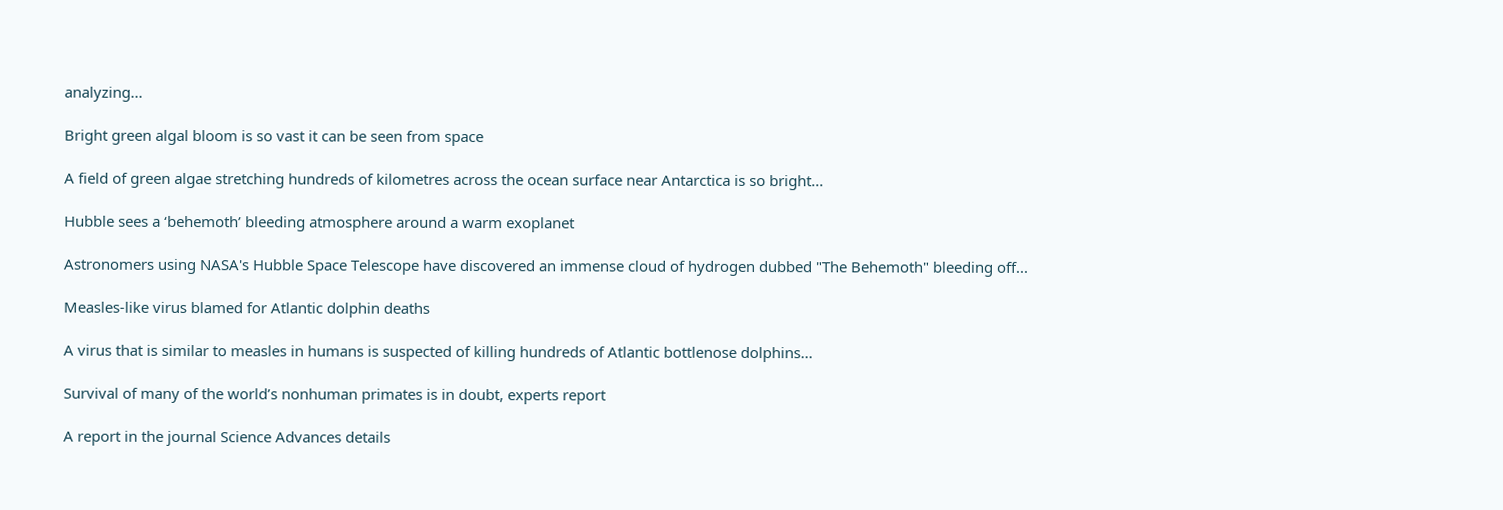analyzing...

Bright green algal bloom is so vast it can be seen from space

A field of green algae stretching hundreds of kilometres across the ocean surface near Antarctica is so bright...

Hubble sees a ‘behemoth’ bleeding atmosphere around a warm exoplanet

Astronomers using NASA's Hubble Space Telescope have discovered an immense cloud of hydrogen dubbed "The Behemoth" bleeding off...

Measles-like virus blamed for Atlantic dolphin deaths

A virus that is similar to measles in humans is suspected of killing hundreds of Atlantic bottlenose dolphins...

Survival of many of the world’s nonhuman primates is in doubt, experts report

A report in the journal Science Advances details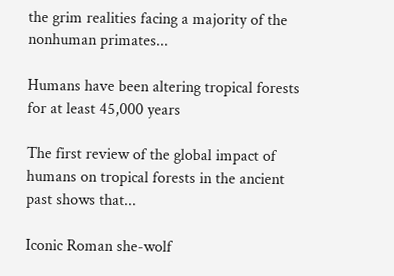the grim realities facing a majority of the nonhuman primates...

Humans have been altering tropical forests for at least 45,000 years

The first review of the global impact of humans on tropical forests in the ancient past shows that...

Iconic Roman she-wolf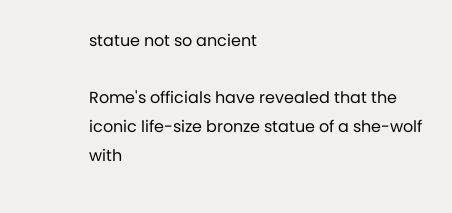statue not so ancient

Rome's officials have revealed that the iconic life-size bronze statue of a she-wolf with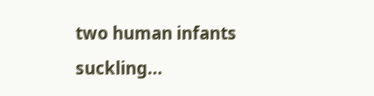two human infants suckling...